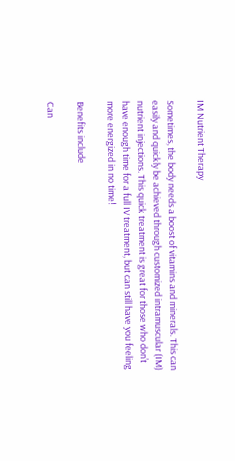IM Nutrient Therapy

Sometimes, the body needs a boost of vitamins and minerals. This can easily and quickly be achieved through customized intramuscular (IM) nutrient injections. This quick treatment is great for those who don’t have enough time for a full IV treatment, but can still have you feeling more energized in no time!

Benefits include

Can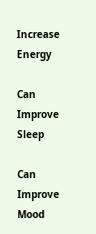Increase Energy

Can Improve Sleep

Can Improve Mood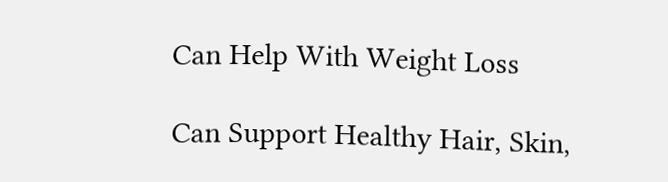Can Help With Weight Loss

Can Support Healthy Hair, Skin,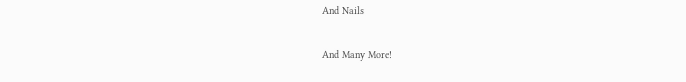And Nails

And Many More!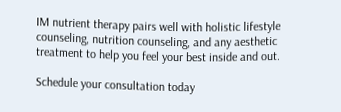IM nutrient therapy pairs well with holistic lifestyle counseling, nutrition counseling, and any aesthetic treatment to help you feel your best inside and out.

Schedule your consultation today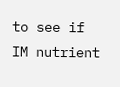to see if IM nutrient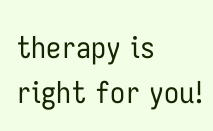therapy is right for you!